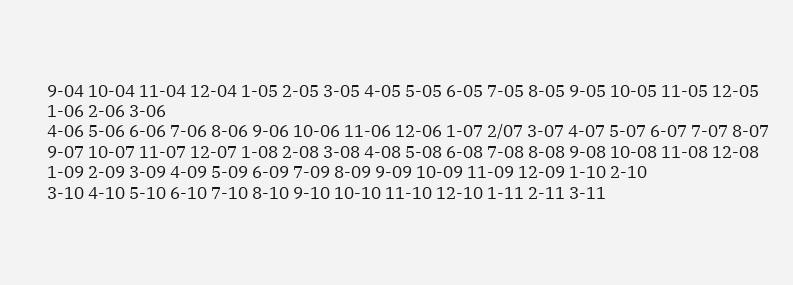9-04 10-04 11-04 12-04 1-05 2-05 3-05 4-05 5-05 6-05 7-05 8-05 9-05 10-05 11-05 12-05 1-06 2-06 3-06
4-06 5-06 6-06 7-06 8-06 9-06 10-06 11-06 12-06 1-07 2/07 3-07 4-07 5-07 6-07 7-07 8-07 9-07 10-07 11-07 12-07 1-08 2-08 3-08 4-08 5-08 6-08 7-08 8-08 9-08 10-08 11-08 12-08 1-09 2-09 3-09 4-09 5-09 6-09 7-09 8-09 9-09 10-09 11-09 12-09 1-10 2-10
3-10 4-10 5-10 6-10 7-10 8-10 9-10 10-10 11-10 12-10 1-11 2-11 3-11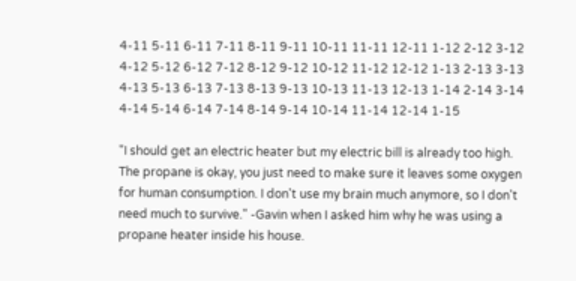4-11 5-11 6-11 7-11 8-11 9-11 10-11 11-11 12-11 1-12 2-12 3-12 4-12 5-12 6-12 7-12 8-12 9-12 10-12 11-12 12-12 1-13 2-13 3-13 4-13 5-13 6-13 7-13 8-13 9-13 10-13 11-13 12-13 1-14 2-14 3-14 4-14 5-14 6-14 7-14 8-14 9-14 10-14 11-14 12-14 1-15

"I should get an electric heater but my electric bill is already too high. The propane is okay, you just need to make sure it leaves some oxygen for human consumption. I don't use my brain much anymore, so I don't need much to survive." -Gavin when I asked him why he was using a propane heater inside his house.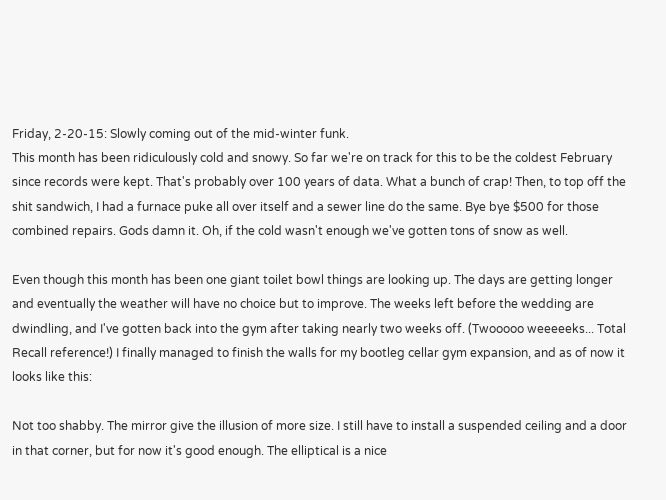Friday, 2-20-15: Slowly coming out of the mid-winter funk.
This month has been ridiculously cold and snowy. So far we're on track for this to be the coldest February since records were kept. That's probably over 100 years of data. What a bunch of crap! Then, to top off the shit sandwich, I had a furnace puke all over itself and a sewer line do the same. Bye bye $500 for those combined repairs. Gods damn it. Oh, if the cold wasn't enough we've gotten tons of snow as well.

Even though this month has been one giant toilet bowl things are looking up. The days are getting longer and eventually the weather will have no choice but to improve. The weeks left before the wedding are dwindling, and I've gotten back into the gym after taking nearly two weeks off. (Twooooo weeeeeks... Total Recall reference!) I finally managed to finish the walls for my bootleg cellar gym expansion, and as of now it looks like this:

Not too shabby. The mirror give the illusion of more size. I still have to install a suspended ceiling and a door in that corner, but for now it's good enough. The elliptical is a nice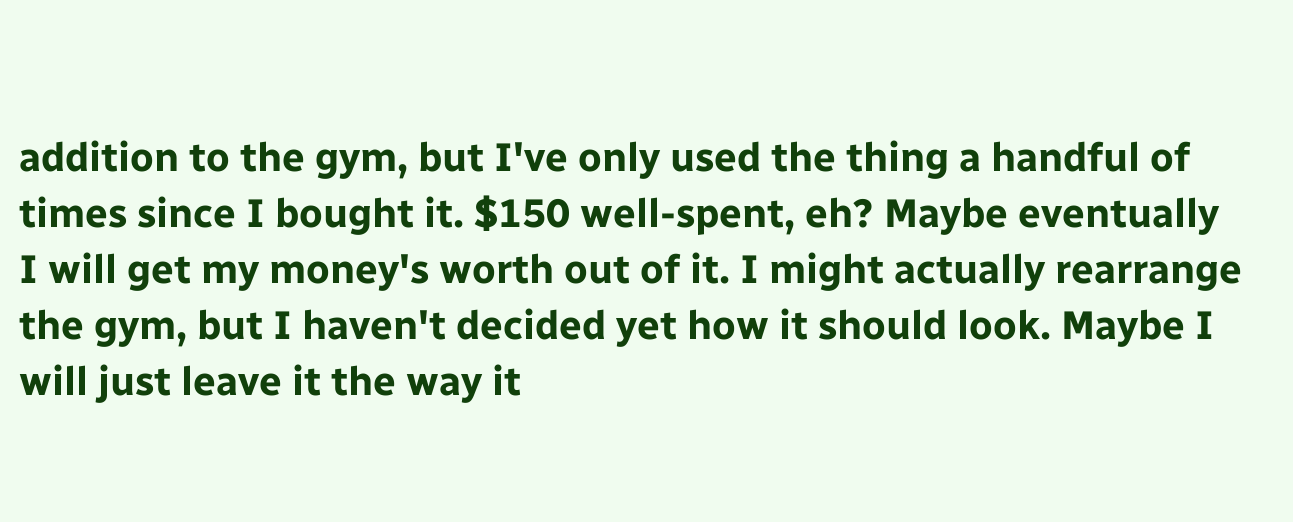addition to the gym, but I've only used the thing a handful of times since I bought it. $150 well-spent, eh? Maybe eventually I will get my money's worth out of it. I might actually rearrange the gym, but I haven't decided yet how it should look. Maybe I will just leave it the way it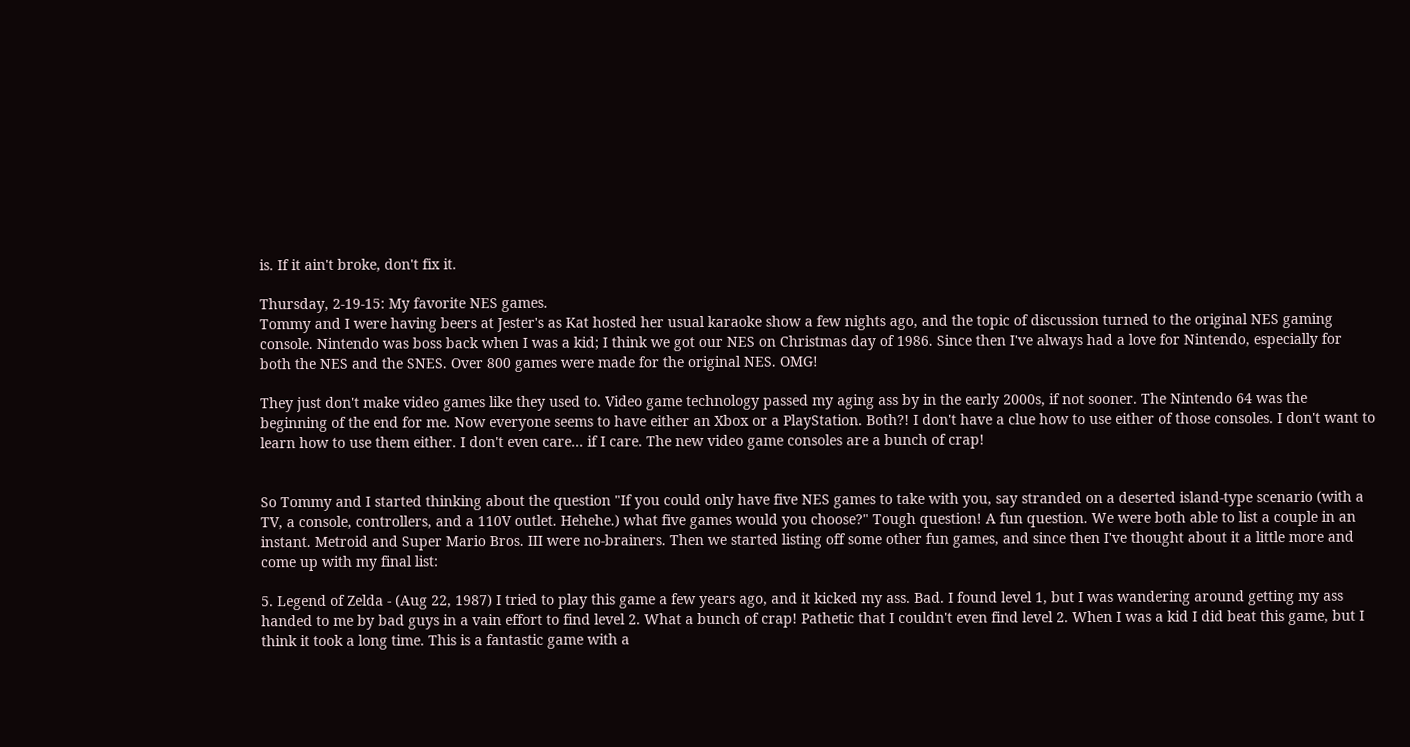is. If it ain't broke, don't fix it.

Thursday, 2-19-15: My favorite NES games.
Tommy and I were having beers at Jester's as Kat hosted her usual karaoke show a few nights ago, and the topic of discussion turned to the original NES gaming console. Nintendo was boss back when I was a kid; I think we got our NES on Christmas day of 1986. Since then I've always had a love for Nintendo, especially for both the NES and the SNES. Over 800 games were made for the original NES. OMG!

They just don't make video games like they used to. Video game technology passed my aging ass by in the early 2000s, if not sooner. The Nintendo 64 was the beginning of the end for me. Now everyone seems to have either an Xbox or a PlayStation. Both?! I don't have a clue how to use either of those consoles. I don't want to learn how to use them either. I don't even care... if I care. The new video game consoles are a bunch of crap!


So Tommy and I started thinking about the question "If you could only have five NES games to take with you, say stranded on a deserted island-type scenario (with a TV, a console, controllers, and a 110V outlet. Hehehe.) what five games would you choose?" Tough question! A fun question. We were both able to list a couple in an instant. Metroid and Super Mario Bros. III were no-brainers. Then we started listing off some other fun games, and since then I've thought about it a little more and come up with my final list:

5. Legend of Zelda - (Aug 22, 1987) I tried to play this game a few years ago, and it kicked my ass. Bad. I found level 1, but I was wandering around getting my ass handed to me by bad guys in a vain effort to find level 2. What a bunch of crap! Pathetic that I couldn't even find level 2. When I was a kid I did beat this game, but I think it took a long time. This is a fantastic game with a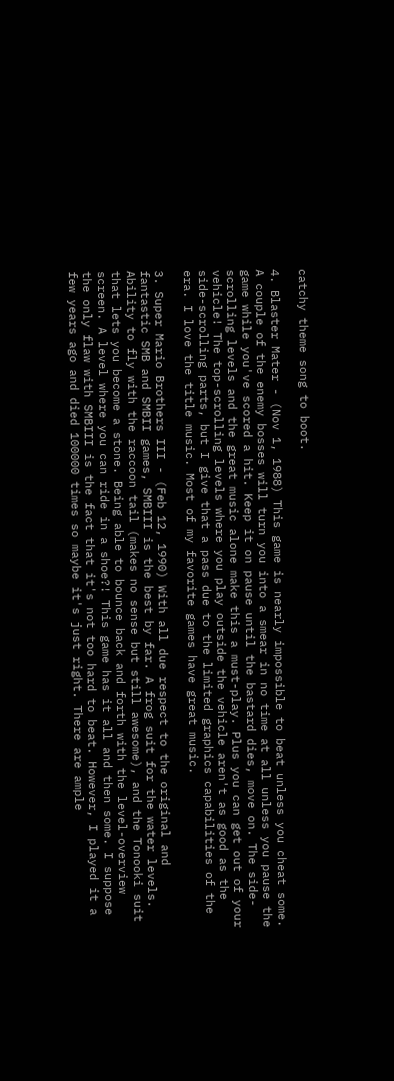catchy theme song to boot.

4. Blaster Mater - (Nov 1, 1988) This game is nearly impossible to beat unless you cheat some. A couple of the enemy bosses will turn you into a smear in no time at all unless you pause the game while you've scored a hit. Keep it on pause until the bastard dies, move on. The side-scrolling levels and the great music alone make this a must-play. Plus you can get out of your vehicle! The top-scrolling levels where you play outside the vehicle aren't as good as the side-scrolling parts, but I give that a pass due to the limited graphics capabilities of the era. I love the title music. Most of my favorite games have great music.

3. Super Mario Brothers III - (Feb 12, 1990) With all due respect to the original and fantastic SMB and SMBII games, SMBIII is the best by far. A frog suit for the water levels. Ability to fly with the raccoon tail (makes no sense but still awesome), and the Tonooki suit that lets you become a stone. Being able to bounce back and forth with the level-overview screen. A level where you can ride in a shoe?! This game has it all and then some. I suppose the only flaw with SMBIII is the fact that it's not too hard to beat. However, I played it a few years ago and died 100000 times so maybe it's just right. There are ample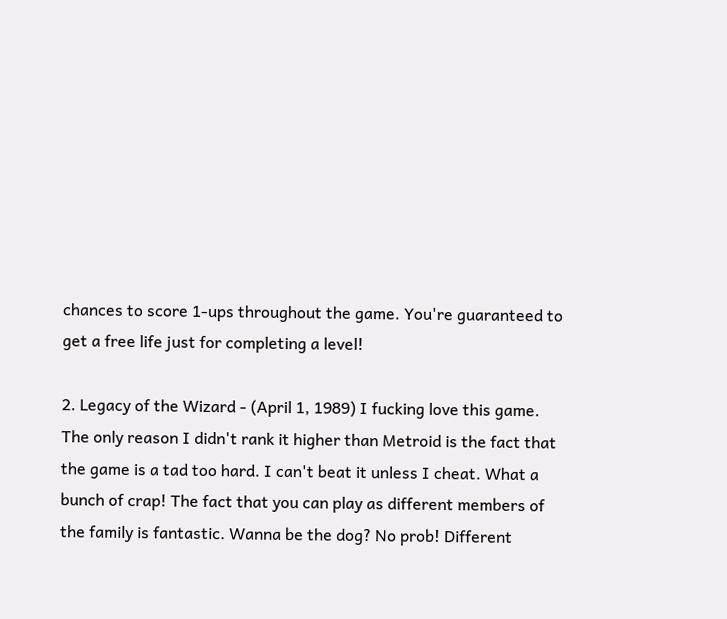chances to score 1-ups throughout the game. You're guaranteed to get a free life just for completing a level!

2. Legacy of the Wizard - (April 1, 1989) I fucking love this game. The only reason I didn't rank it higher than Metroid is the fact that the game is a tad too hard. I can't beat it unless I cheat. What a bunch of crap! The fact that you can play as different members of the family is fantastic. Wanna be the dog? No prob! Different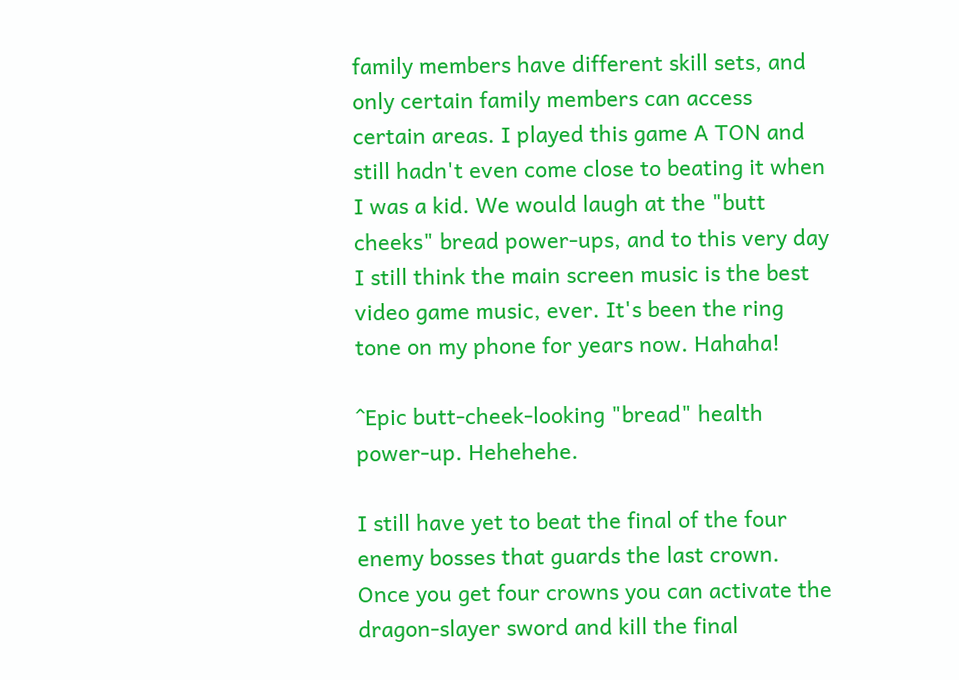family members have different skill sets, and only certain family members can access certain areas. I played this game A TON and still hadn't even come close to beating it when I was a kid. We would laugh at the "butt cheeks" bread power-ups, and to this very day I still think the main screen music is the best video game music, ever. It's been the ring tone on my phone for years now. Hahaha!

^Epic butt-cheek-looking "bread" health power-up. Hehehehe.

I still have yet to beat the final of the four enemy bosses that guards the last crown. Once you get four crowns you can activate the dragon-slayer sword and kill the final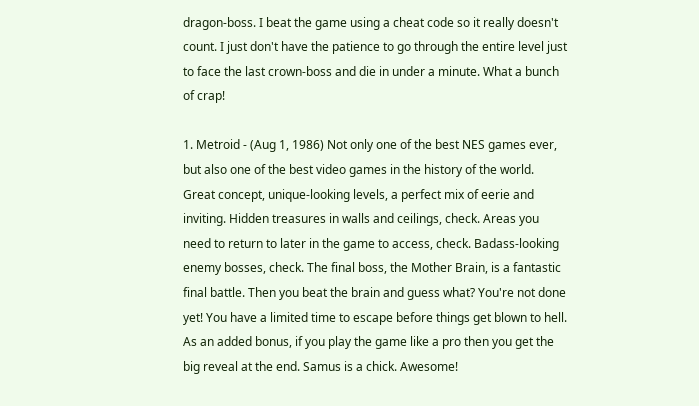dragon-boss. I beat the game using a cheat code so it really doesn't count. I just don't have the patience to go through the entire level just to face the last crown-boss and die in under a minute. What a bunch of crap!

1. Metroid - (Aug 1, 1986) Not only one of the best NES games ever, but also one of the best video games in the history of the world. Great concept, unique-looking levels, a perfect mix of eerie and inviting. Hidden treasures in walls and ceilings, check. Areas you need to return to later in the game to access, check. Badass-looking enemy bosses, check. The final boss, the Mother Brain, is a fantastic final battle. Then you beat the brain and guess what? You're not done yet! You have a limited time to escape before things get blown to hell. As an added bonus, if you play the game like a pro then you get the big reveal at the end. Samus is a chick. Awesome!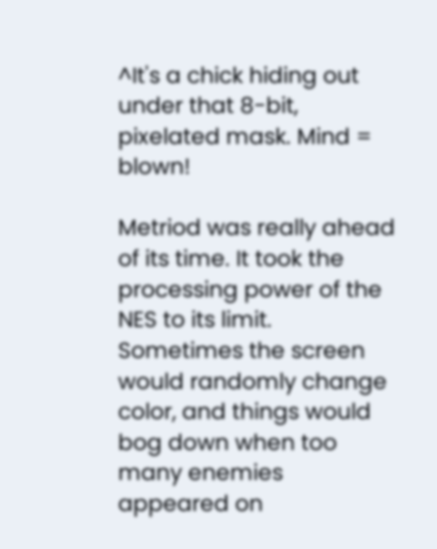^It's a chick hiding out under that 8-bit, pixelated mask. Mind = blown!

Metriod was really ahead of its time. It took the processing power of the NES to its limit. Sometimes the screen would randomly change color, and things would bog down when too many enemies appeared on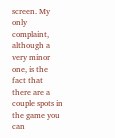screen. My only complaint, although a very minor one, is the fact that there are a couple spots in the game you can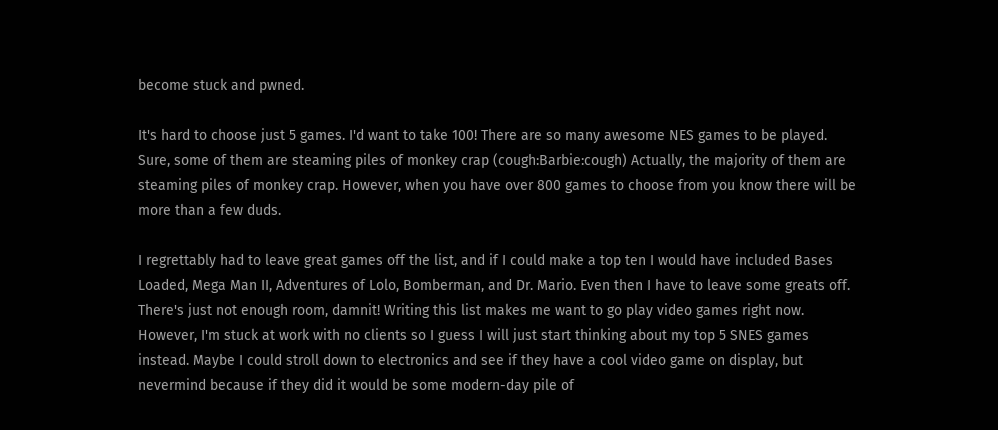become stuck and pwned.

It's hard to choose just 5 games. I'd want to take 100! There are so many awesome NES games to be played. Sure, some of them are steaming piles of monkey crap (cough:Barbie:cough) Actually, the majority of them are steaming piles of monkey crap. However, when you have over 800 games to choose from you know there will be more than a few duds.

I regrettably had to leave great games off the list, and if I could make a top ten I would have included Bases Loaded, Mega Man II, Adventures of Lolo, Bomberman, and Dr. Mario. Even then I have to leave some greats off. There's just not enough room, damnit! Writing this list makes me want to go play video games right now. However, I'm stuck at work with no clients so I guess I will just start thinking about my top 5 SNES games instead. Maybe I could stroll down to electronics and see if they have a cool video game on display, but nevermind because if they did it would be some modern-day pile of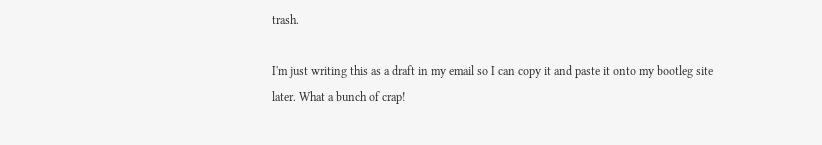trash.

I'm just writing this as a draft in my email so I can copy it and paste it onto my bootleg site later. What a bunch of crap!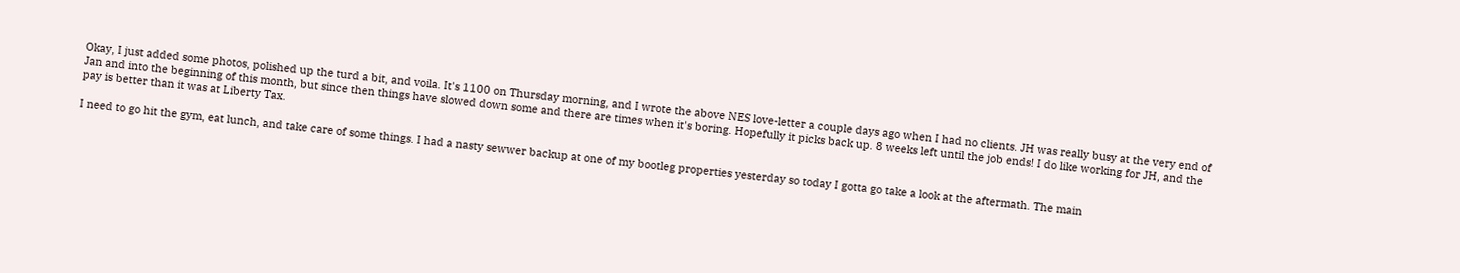Okay, I just added some photos, polished up the turd a bit, and voila. It's 1100 on Thursday morning, and I wrote the above NES love-letter a couple days ago when I had no clients. JH was really busy at the very end of Jan and into the beginning of this month, but since then things have slowed down some and there are times when it's boring. Hopefully it picks back up. 8 weeks left until the job ends! I do like working for JH, and the pay is better than it was at Liberty Tax.

I need to go hit the gym, eat lunch, and take care of some things. I had a nasty sewwer backup at one of my bootleg properties yesterday so today I gotta go take a look at the aftermath. The main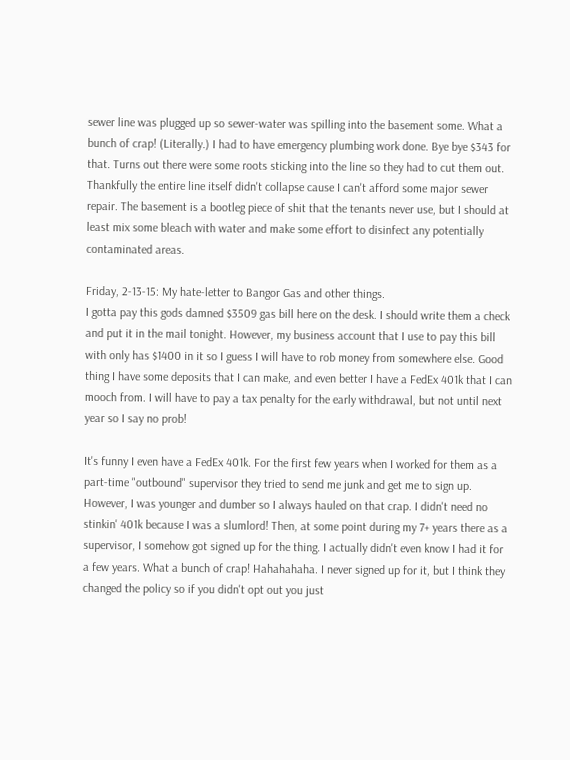sewer line was plugged up so sewer-water was spilling into the basement some. What a bunch of crap! (Literally.) I had to have emergency plumbing work done. Bye bye $343 for that. Turns out there were some roots sticking into the line so they had to cut them out. Thankfully the entire line itself didn't collapse cause I can't afford some major sewer repair. The basement is a bootleg piece of shit that the tenants never use, but I should at least mix some bleach with water and make some effort to disinfect any potentially contaminated areas.

Friday, 2-13-15: My hate-letter to Bangor Gas and other things.
I gotta pay this gods damned $3509 gas bill here on the desk. I should write them a check and put it in the mail tonight. However, my business account that I use to pay this bill with only has $1400 in it so I guess I will have to rob money from somewhere else. Good thing I have some deposits that I can make, and even better I have a FedEx 401k that I can mooch from. I will have to pay a tax penalty for the early withdrawal, but not until next year so I say no prob!

It's funny I even have a FedEx 401k. For the first few years when I worked for them as a part-time "outbound" supervisor they tried to send me junk and get me to sign up. However, I was younger and dumber so I always hauled on that crap. I didn't need no stinkin' 401k because I was a slumlord! Then, at some point during my 7+ years there as a supervisor, I somehow got signed up for the thing. I actually didn't even know I had it for a few years. What a bunch of crap! Hahahahaha. I never signed up for it, but I think they changed the policy so if you didn't opt out you just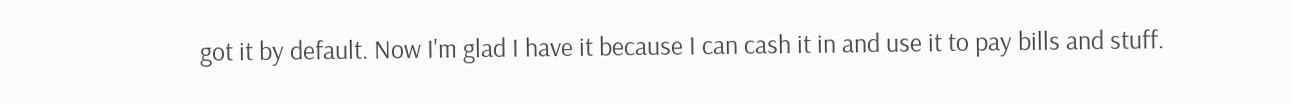got it by default. Now I'm glad I have it because I can cash it in and use it to pay bills and stuff.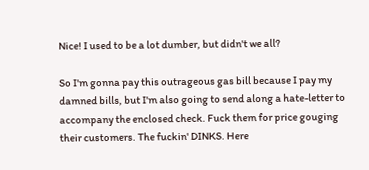Nice! I used to be a lot dumber, but didn't we all?

So I'm gonna pay this outrageous gas bill because I pay my damned bills, but I'm also going to send along a hate-letter to accompany the enclosed check. Fuck them for price gouging their customers. The fuckin' DINKS. Here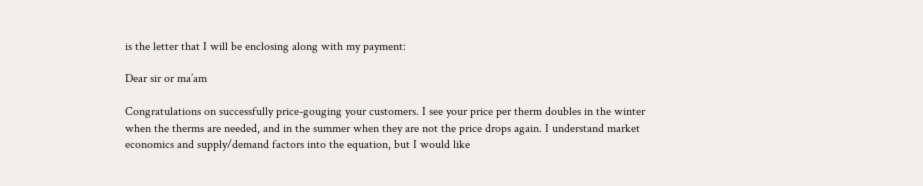is the letter that I will be enclosing along with my payment:

Dear sir or ma’am

Congratulations on successfully price-gouging your customers. I see your price per therm doubles in the winter when the therms are needed, and in the summer when they are not the price drops again. I understand market economics and supply/demand factors into the equation, but I would like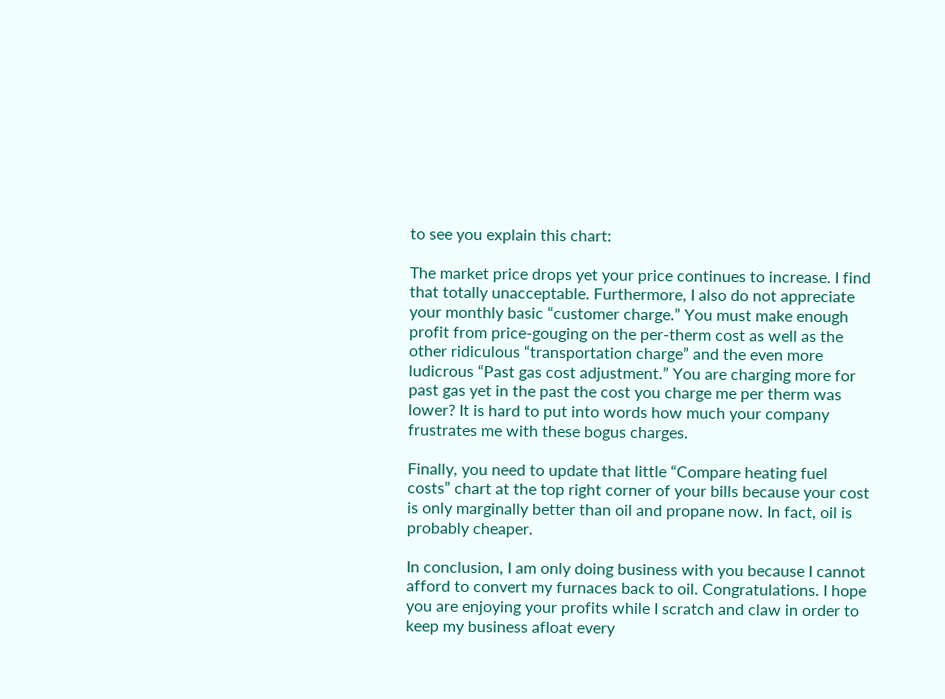to see you explain this chart:

The market price drops yet your price continues to increase. I find that totally unacceptable. Furthermore, I also do not appreciate your monthly basic “customer charge.” You must make enough profit from price-gouging on the per-therm cost as well as the other ridiculous “transportation charge” and the even more ludicrous “Past gas cost adjustment.” You are charging more for past gas yet in the past the cost you charge me per therm was lower? It is hard to put into words how much your company frustrates me with these bogus charges.

Finally, you need to update that little “Compare heating fuel costs” chart at the top right corner of your bills because your cost is only marginally better than oil and propane now. In fact, oil is probably cheaper.

In conclusion, I am only doing business with you because I cannot afford to convert my furnaces back to oil. Congratulations. I hope you are enjoying your profits while I scratch and claw in order to keep my business afloat every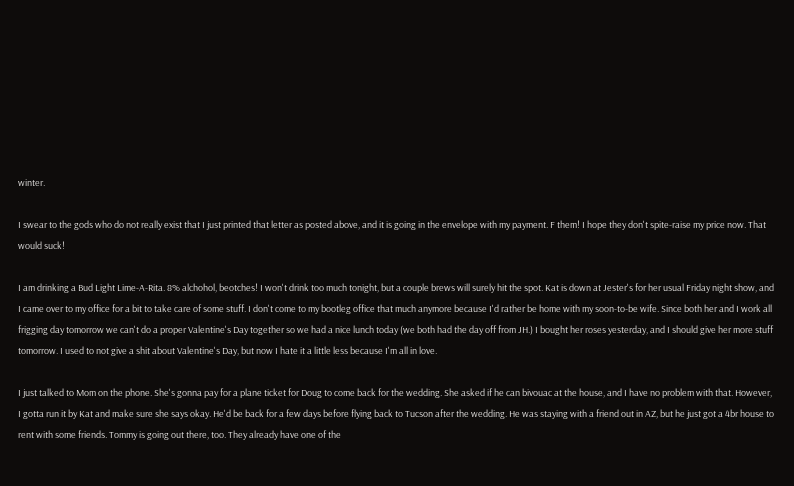winter.

I swear to the gods who do not really exist that I just printed that letter as posted above, and it is going in the envelope with my payment. F them! I hope they don't spite-raise my price now. That would suck!

I am drinking a Bud Light Lime-A-Rita. 8% alchohol, beotches! I won't drink too much tonight, but a couple brews will surely hit the spot. Kat is down at Jester's for her usual Friday night show, and I came over to my office for a bit to take care of some stuff. I don't come to my bootleg office that much anymore because I'd rather be home with my soon-to-be wife. Since both her and I work all frigging day tomorrow we can't do a proper Valentine's Day together so we had a nice lunch today (we both had the day off from JH.) I bought her roses yesterday, and I should give her more stuff tomorrow. I used to not give a shit about Valentine's Day, but now I hate it a little less because I'm all in love.

I just talked to Mom on the phone. She's gonna pay for a plane ticket for Doug to come back for the wedding. She asked if he can bivouac at the house, and I have no problem with that. However, I gotta run it by Kat and make sure she says okay. He'd be back for a few days before flying back to Tucson after the wedding. He was staying with a friend out in AZ, but he just got a 4br house to rent with some friends. Tommy is going out there, too. They already have one of the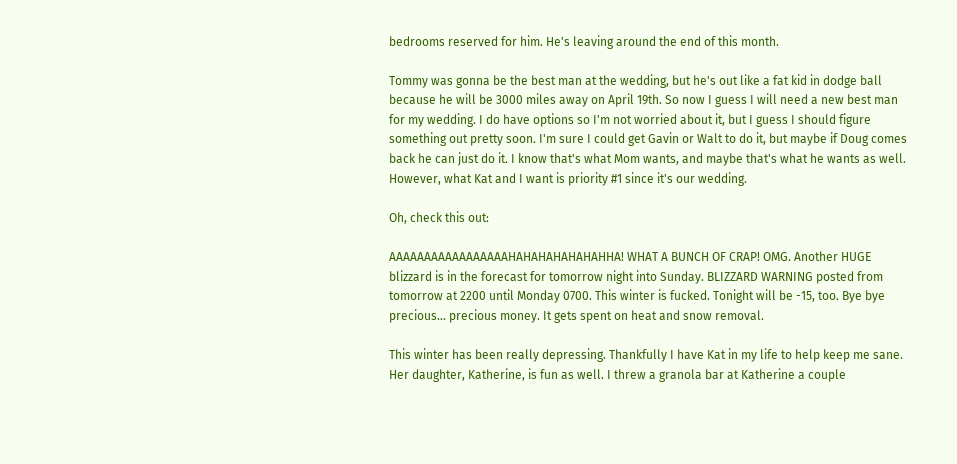bedrooms reserved for him. He's leaving around the end of this month.

Tommy was gonna be the best man at the wedding, but he's out like a fat kid in dodge ball because he will be 3000 miles away on April 19th. So now I guess I will need a new best man for my wedding. I do have options so I'm not worried about it, but I guess I should figure something out pretty soon. I'm sure I could get Gavin or Walt to do it, but maybe if Doug comes back he can just do it. I know that's what Mom wants, and maybe that's what he wants as well. However, what Kat and I want is priority #1 since it's our wedding.

Oh, check this out:

AAAAAAAAAAAAAAAAAHAHAHAHAHAHAHHA! WHAT A BUNCH OF CRAP! OMG. Another HUGE blizzard is in the forecast for tomorrow night into Sunday. BLIZZARD WARNING posted from tomorrow at 2200 until Monday 0700. This winter is fucked. Tonight will be -15, too. Bye bye precious... precious money. It gets spent on heat and snow removal.

This winter has been really depressing. Thankfully I have Kat in my life to help keep me sane. Her daughter, Katherine, is fun as well. I threw a granola bar at Katherine a couple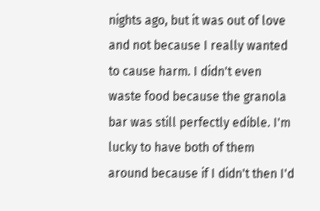nights ago, but it was out of love and not because I really wanted to cause harm. I didn't even waste food because the granola bar was still perfectly edible. I'm lucky to have both of them around because if I didn't then I'd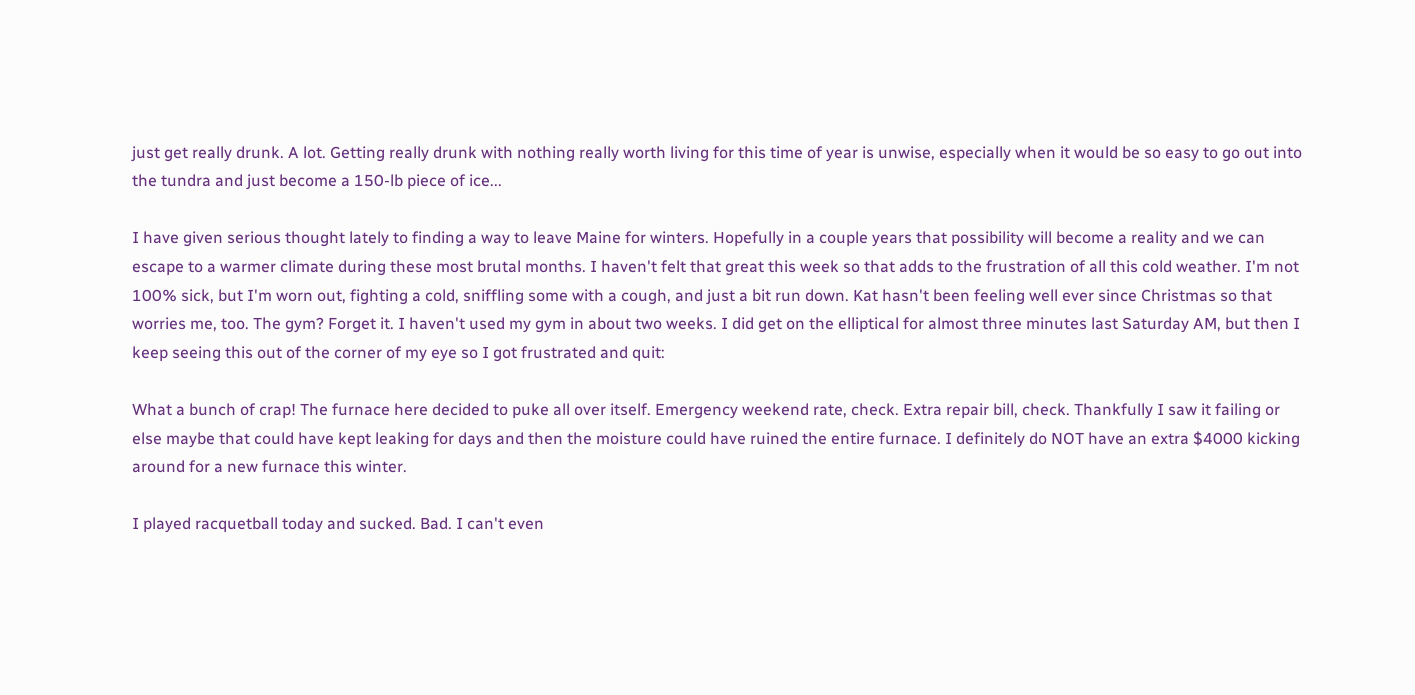just get really drunk. A lot. Getting really drunk with nothing really worth living for this time of year is unwise, especially when it would be so easy to go out into the tundra and just become a 150-lb piece of ice...

I have given serious thought lately to finding a way to leave Maine for winters. Hopefully in a couple years that possibility will become a reality and we can escape to a warmer climate during these most brutal months. I haven't felt that great this week so that adds to the frustration of all this cold weather. I'm not 100% sick, but I'm worn out, fighting a cold, sniffling some with a cough, and just a bit run down. Kat hasn't been feeling well ever since Christmas so that worries me, too. The gym? Forget it. I haven't used my gym in about two weeks. I did get on the elliptical for almost three minutes last Saturday AM, but then I keep seeing this out of the corner of my eye so I got frustrated and quit:

What a bunch of crap! The furnace here decided to puke all over itself. Emergency weekend rate, check. Extra repair bill, check. Thankfully I saw it failing or else maybe that could have kept leaking for days and then the moisture could have ruined the entire furnace. I definitely do NOT have an extra $4000 kicking around for a new furnace this winter.

I played racquetball today and sucked. Bad. I can't even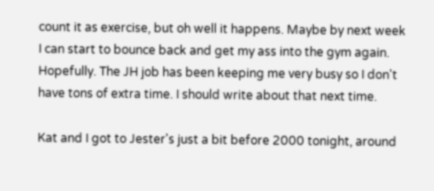count it as exercise, but oh well it happens. Maybe by next week I can start to bounce back and get my ass into the gym again. Hopefully. The JH job has been keeping me very busy so I don't have tons of extra time. I should write about that next time.

Kat and I got to Jester's just a bit before 2000 tonight, around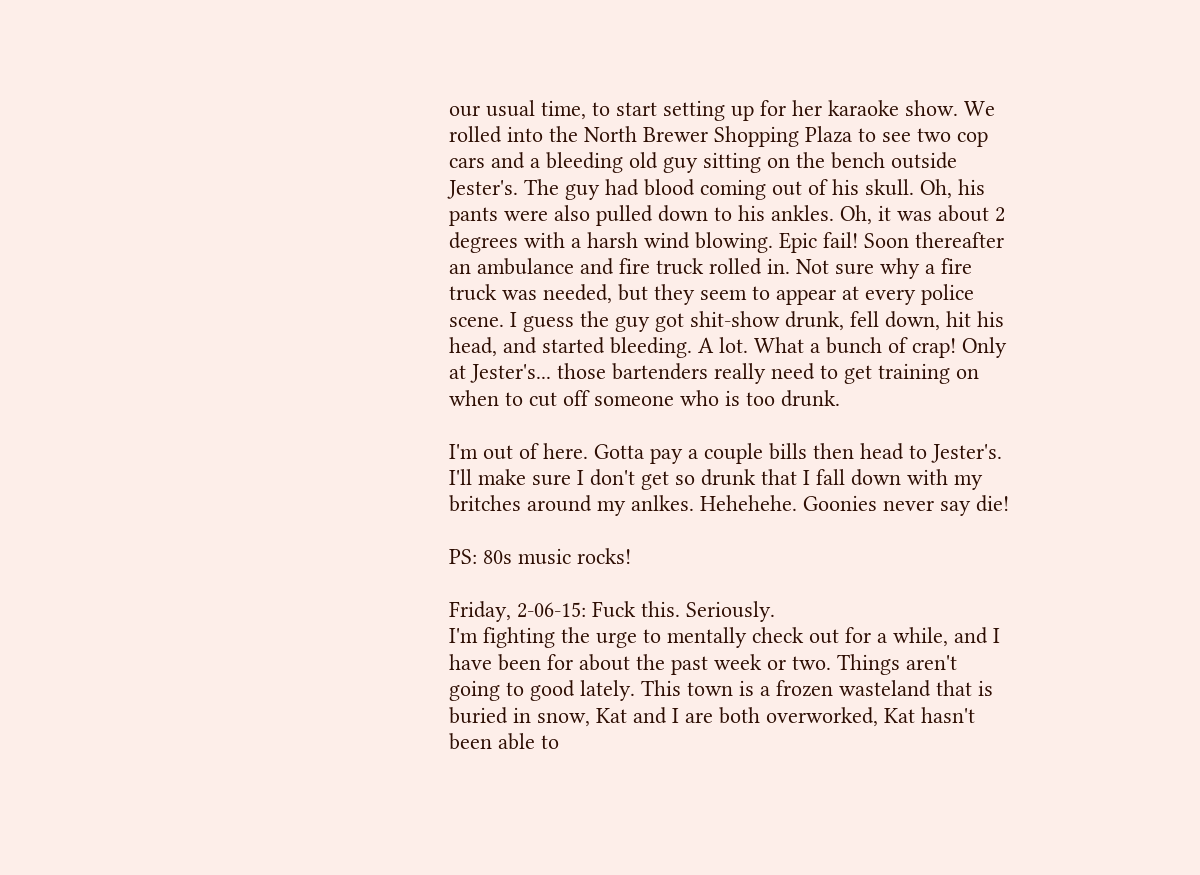our usual time, to start setting up for her karaoke show. We rolled into the North Brewer Shopping Plaza to see two cop cars and a bleeding old guy sitting on the bench outside Jester's. The guy had blood coming out of his skull. Oh, his pants were also pulled down to his ankles. Oh, it was about 2 degrees with a harsh wind blowing. Epic fail! Soon thereafter an ambulance and fire truck rolled in. Not sure why a fire truck was needed, but they seem to appear at every police scene. I guess the guy got shit-show drunk, fell down, hit his head, and started bleeding. A lot. What a bunch of crap! Only at Jester's... those bartenders really need to get training on when to cut off someone who is too drunk.

I'm out of here. Gotta pay a couple bills then head to Jester's. I'll make sure I don't get so drunk that I fall down with my britches around my anlkes. Hehehehe. Goonies never say die!

PS: 80s music rocks!

Friday, 2-06-15: Fuck this. Seriously.
I'm fighting the urge to mentally check out for a while, and I have been for about the past week or two. Things aren't going to good lately. This town is a frozen wasteland that is buried in snow, Kat and I are both overworked, Kat hasn't been able to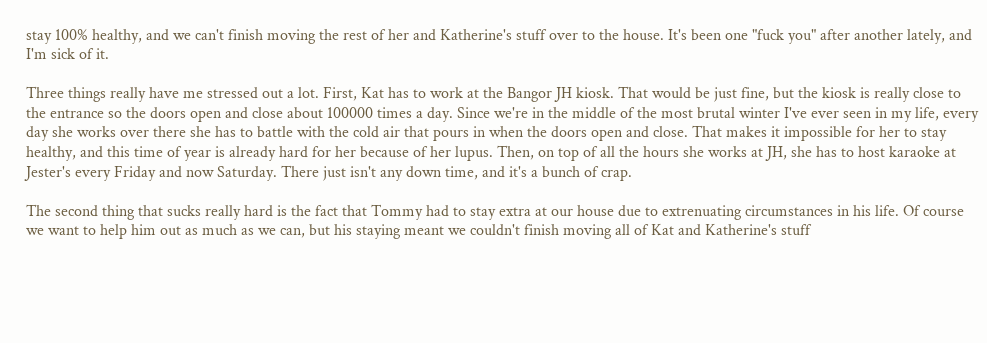stay 100% healthy, and we can't finish moving the rest of her and Katherine's stuff over to the house. It's been one "fuck you" after another lately, and I'm sick of it.

Three things really have me stressed out a lot. First, Kat has to work at the Bangor JH kiosk. That would be just fine, but the kiosk is really close to the entrance so the doors open and close about 100000 times a day. Since we're in the middle of the most brutal winter I've ever seen in my life, every day she works over there she has to battle with the cold air that pours in when the doors open and close. That makes it impossible for her to stay healthy, and this time of year is already hard for her because of her lupus. Then, on top of all the hours she works at JH, she has to host karaoke at Jester's every Friday and now Saturday. There just isn't any down time, and it's a bunch of crap.

The second thing that sucks really hard is the fact that Tommy had to stay extra at our house due to extrenuating circumstances in his life. Of course we want to help him out as much as we can, but his staying meant we couldn't finish moving all of Kat and Katherine's stuff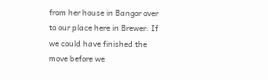from her house in Bangor over to our place here in Brewer. If we could have finished the move before we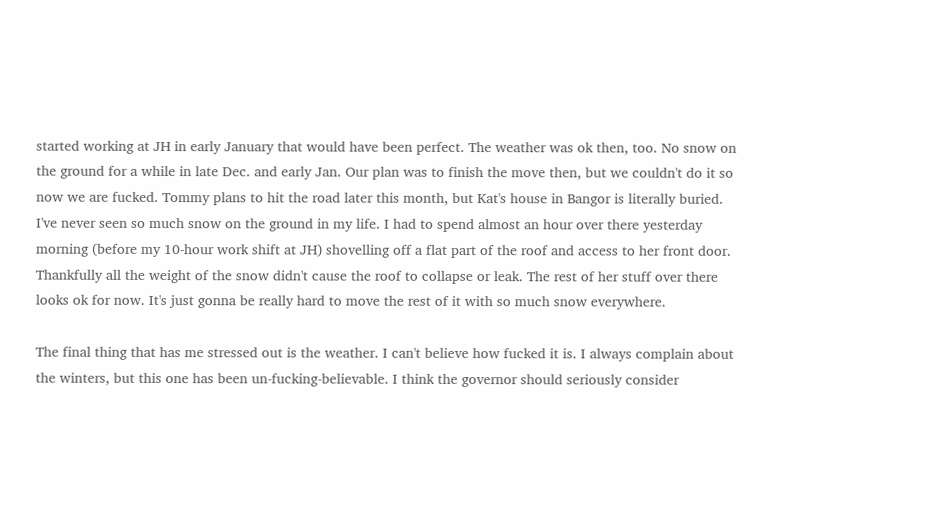started working at JH in early January that would have been perfect. The weather was ok then, too. No snow on the ground for a while in late Dec. and early Jan. Our plan was to finish the move then, but we couldn't do it so now we are fucked. Tommy plans to hit the road later this month, but Kat's house in Bangor is literally buried. I've never seen so much snow on the ground in my life. I had to spend almost an hour over there yesterday morning (before my 10-hour work shift at JH) shovelling off a flat part of the roof and access to her front door. Thankfully all the weight of the snow didn't cause the roof to collapse or leak. The rest of her stuff over there looks ok for now. It's just gonna be really hard to move the rest of it with so much snow everywhere.

The final thing that has me stressed out is the weather. I can't believe how fucked it is. I always complain about the winters, but this one has been un-fucking-believable. I think the governor should seriously consider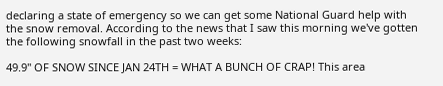declaring a state of emergency so we can get some National Guard help with the snow removal. According to the news that I saw this morning we've gotten the following snowfall in the past two weeks:

49.9" OF SNOW SINCE JAN 24TH = WHAT A BUNCH OF CRAP! This area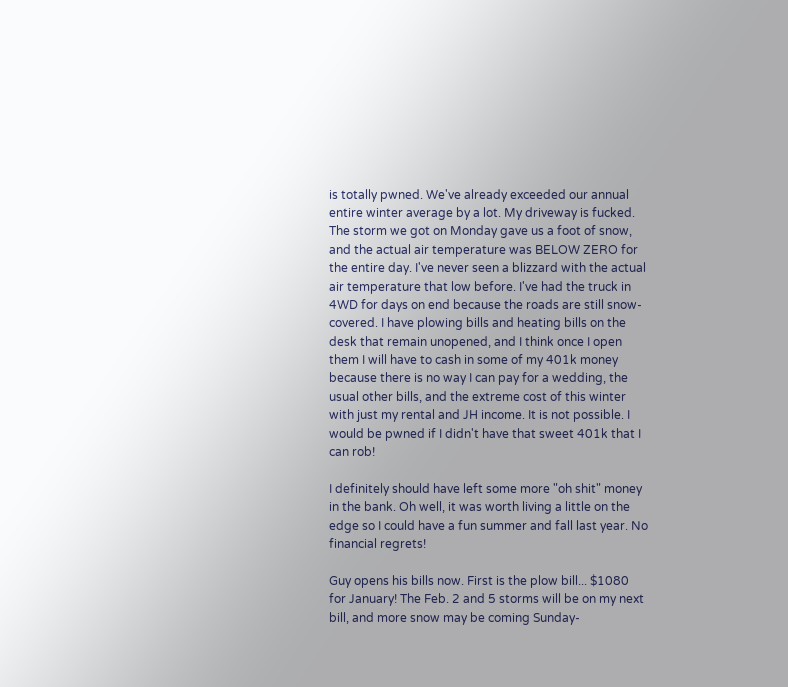is totally pwned. We've already exceeded our annual entire winter average by a lot. My driveway is fucked. The storm we got on Monday gave us a foot of snow, and the actual air temperature was BELOW ZERO for the entire day. I've never seen a blizzard with the actual air temperature that low before. I've had the truck in 4WD for days on end because the roads are still snow-covered. I have plowing bills and heating bills on the desk that remain unopened, and I think once I open them I will have to cash in some of my 401k money because there is no way I can pay for a wedding, the usual other bills, and the extreme cost of this winter with just my rental and JH income. It is not possible. I would be pwned if I didn't have that sweet 401k that I can rob!

I definitely should have left some more "oh shit" money in the bank. Oh well, it was worth living a little on the edge so I could have a fun summer and fall last year. No financial regrets!

Guy opens his bills now. First is the plow bill... $1080 for January! The Feb. 2 and 5 storms will be on my next bill, and more snow may be coming Sunday-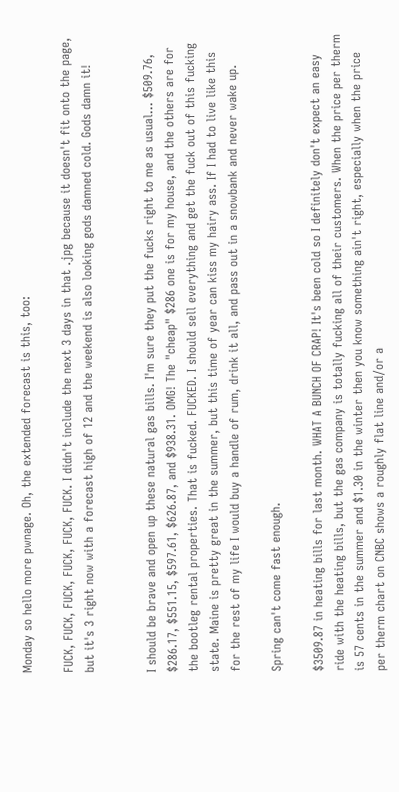Monday so hello more pwnage. Oh, the extended forecast is this, too:

FUCK, FUCK, FUCK, FUCK, FUCK, FUCK. I didn't include the next 3 days in that .jpg because it doesn't fit onto the page, but it's 3 right now with a forecast high of 12 and the weekend is also looking gods damned cold. Gods damn it!


I should be brave and open up these natural gas bills. I'm sure they put the fucks right to me as usual... $509.76, $286.17, $551.15, $597.61, $626.87, and $938.31. OMG! The "cheap" $286 one is for my house, and the others are for the bootleg rental properties. That is fucked. FUCKED. I should sell everything and get the fuck out of this fucking state. Maine is pretty great in the summer, but this time of year can kiss my hairy ass. If I had to live like this for the rest of my life I would buy a handle of rum, drink it all, and pass out in a snowbank and never wake up.

Spring can't come fast enough.

$3509.87 in heating bills for last month. WHAT A BUNCH OF CRAP! It's been cold so I definitely don't expect an easy ride with the heating bills, but the gas company is totally fucking all of their customers. When the price per therm is 57 cents in the summer and $1.30 in the winter then you know something ain't right, especially when the price per therm chart on CNBC shows a roughly flat line and/or a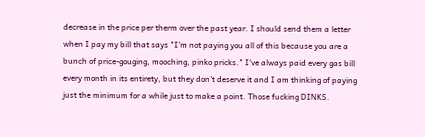decrease in the price per therm over the past year. I should send them a letter when I pay my bill that says "I'm not paying you all of this because you are a bunch of price-gouging, mooching, pinko pricks." I've always paid every gas bill every month in its entirety, but they don't deserve it and I am thinking of paying just the minimum for a while just to make a point. Those fucking DINKS.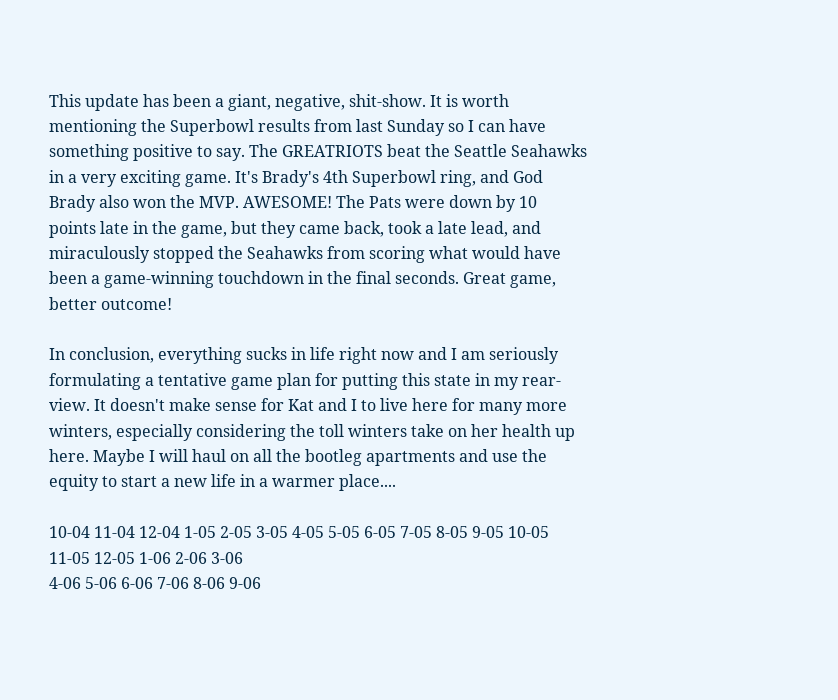This update has been a giant, negative, shit-show. It is worth mentioning the Superbowl results from last Sunday so I can have something positive to say. The GREATRIOTS beat the Seattle Seahawks in a very exciting game. It's Brady's 4th Superbowl ring, and God Brady also won the MVP. AWESOME! The Pats were down by 10 points late in the game, but they came back, took a late lead, and miraculously stopped the Seahawks from scoring what would have been a game-winning touchdown in the final seconds. Great game, better outcome!

In conclusion, everything sucks in life right now and I am seriously formulating a tentative game plan for putting this state in my rear-view. It doesn't make sense for Kat and I to live here for many more winters, especially considering the toll winters take on her health up here. Maybe I will haul on all the bootleg apartments and use the equity to start a new life in a warmer place....

10-04 11-04 12-04 1-05 2-05 3-05 4-05 5-05 6-05 7-05 8-05 9-05 10-05 11-05 12-05 1-06 2-06 3-06
4-06 5-06 6-06 7-06 8-06 9-06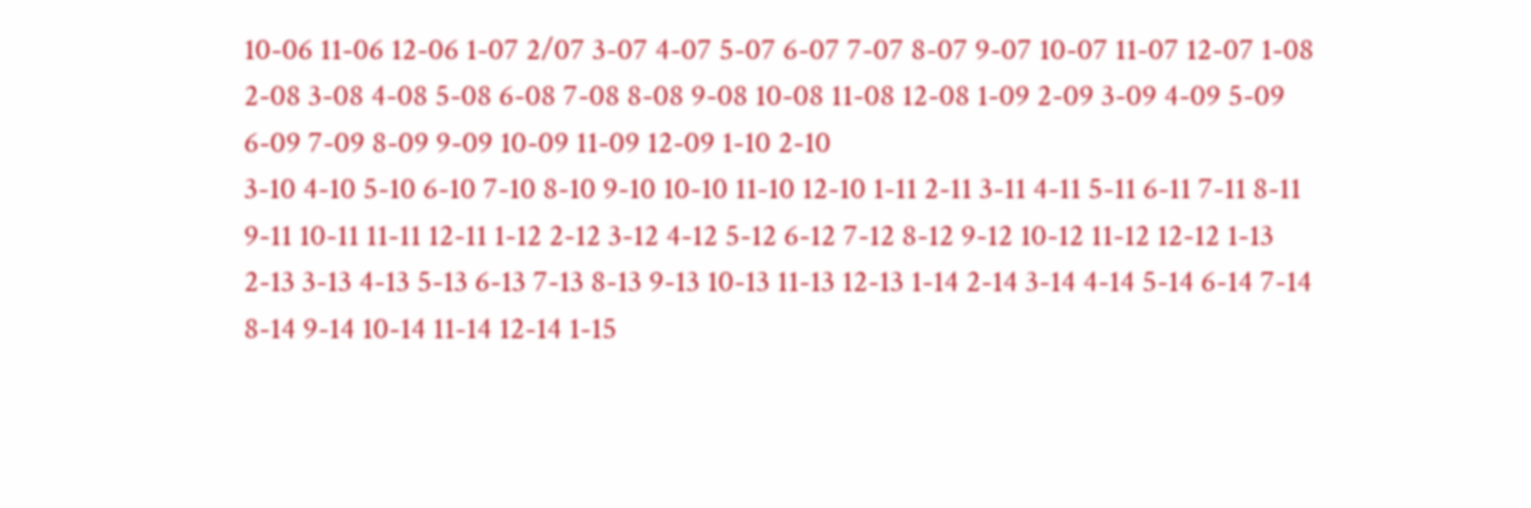10-06 11-06 12-06 1-07 2/07 3-07 4-07 5-07 6-07 7-07 8-07 9-07 10-07 11-07 12-07 1-08 2-08 3-08 4-08 5-08 6-08 7-08 8-08 9-08 10-08 11-08 12-08 1-09 2-09 3-09 4-09 5-09 6-09 7-09 8-09 9-09 10-09 11-09 12-09 1-10 2-10
3-10 4-10 5-10 6-10 7-10 8-10 9-10 10-10 11-10 12-10 1-11 2-11 3-11 4-11 5-11 6-11 7-11 8-11 9-11 10-11 11-11 12-11 1-12 2-12 3-12 4-12 5-12 6-12 7-12 8-12 9-12 10-12 11-12 12-12 1-13 2-13 3-13 4-13 5-13 6-13 7-13 8-13 9-13 10-13 11-13 12-13 1-14 2-14 3-14 4-14 5-14 6-14 7-14 8-14 9-14 10-14 11-14 12-14 1-15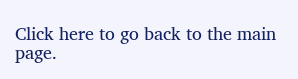Click here to go back to the main page.